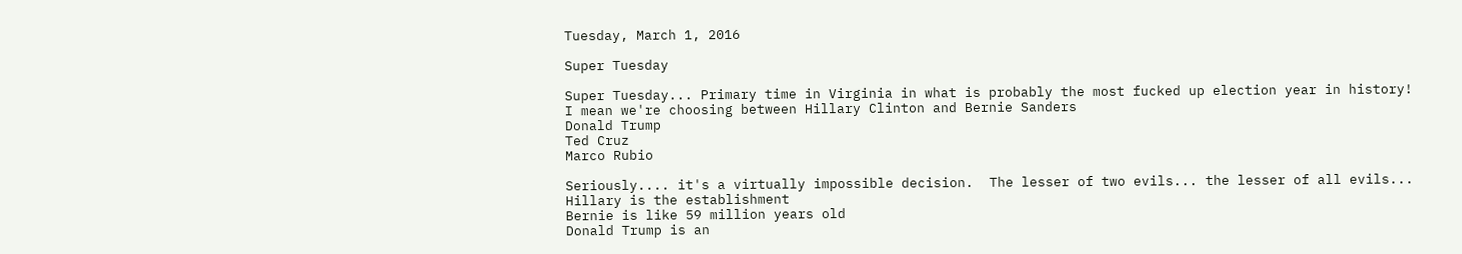Tuesday, March 1, 2016

Super Tuesday

Super Tuesday... Primary time in Virginia in what is probably the most fucked up election year in history!
I mean we're choosing between Hillary Clinton and Bernie Sanders
Donald Trump
Ted Cruz
Marco Rubio

Seriously.... it's a virtually impossible decision.  The lesser of two evils... the lesser of all evils...
Hillary is the establishment
Bernie is like 59 million years old
Donald Trump is an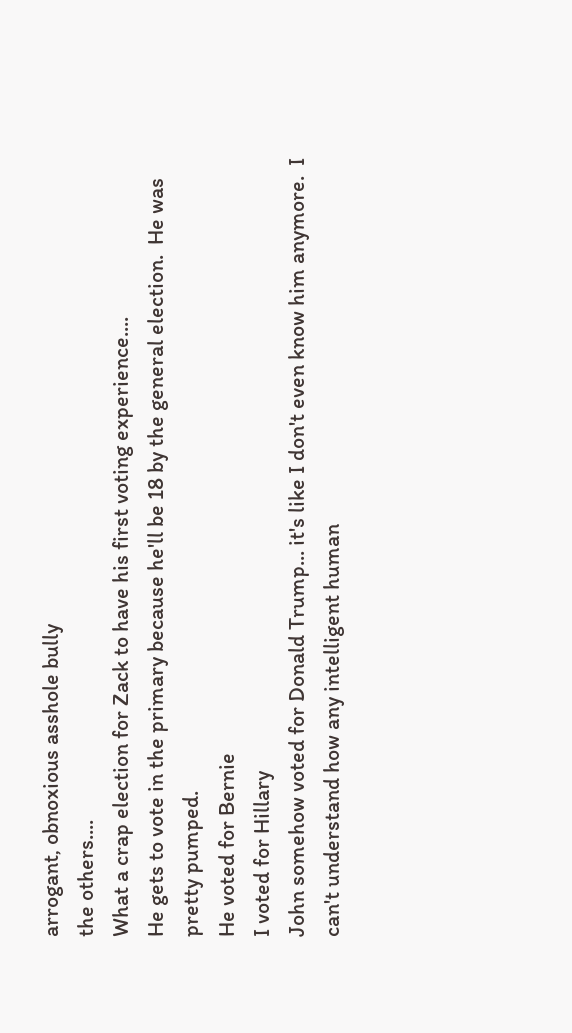arrogant, obnoxious asshole bully
the others....
What a crap election for Zack to have his first voting experience....
He gets to vote in the primary because he'll be 18 by the general election.  He was pretty pumped.
He voted for Bernie
I voted for Hillary
John somehow voted for Donald Trump... it's like I don't even know him anymore.  I can't understand how any intelligent human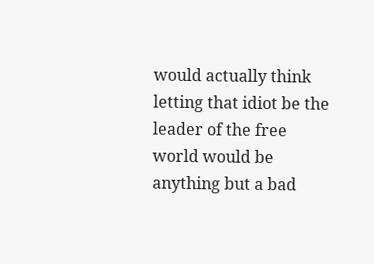would actually think letting that idiot be the leader of the free world would be anything but a bad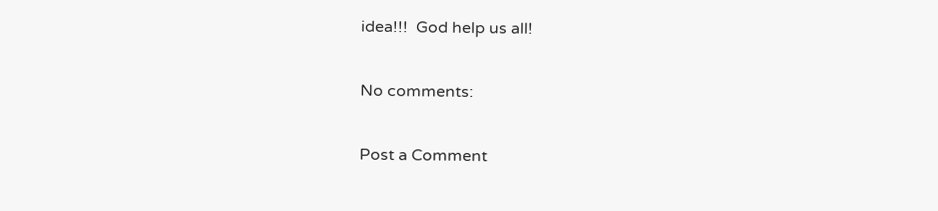idea!!!  God help us all!

No comments:

Post a Comment